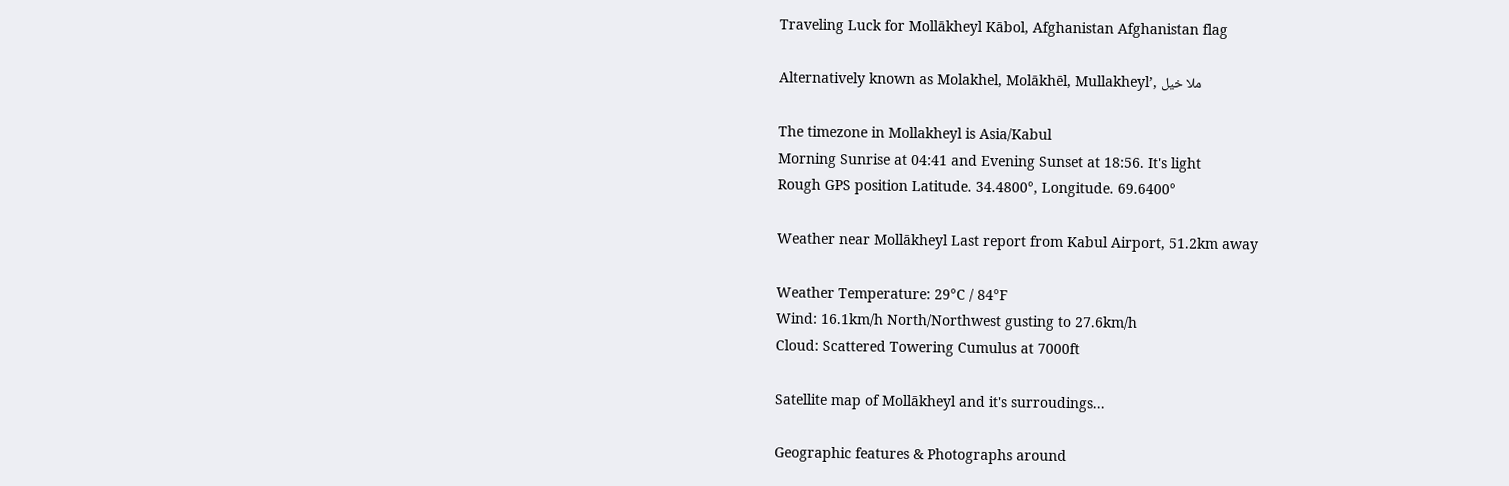Traveling Luck for Mollākheyl Kābol, Afghanistan Afghanistan flag

Alternatively known as Molakhel, Molākhēl, Mullakheyl’, ملا خيل

The timezone in Mollakheyl is Asia/Kabul
Morning Sunrise at 04:41 and Evening Sunset at 18:56. It's light
Rough GPS position Latitude. 34.4800°, Longitude. 69.6400°

Weather near Mollākheyl Last report from Kabul Airport, 51.2km away

Weather Temperature: 29°C / 84°F
Wind: 16.1km/h North/Northwest gusting to 27.6km/h
Cloud: Scattered Towering Cumulus at 7000ft

Satellite map of Mollākheyl and it's surroudings...

Geographic features & Photographs around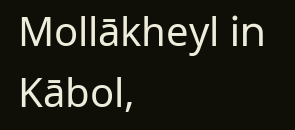Mollākheyl in Kābol,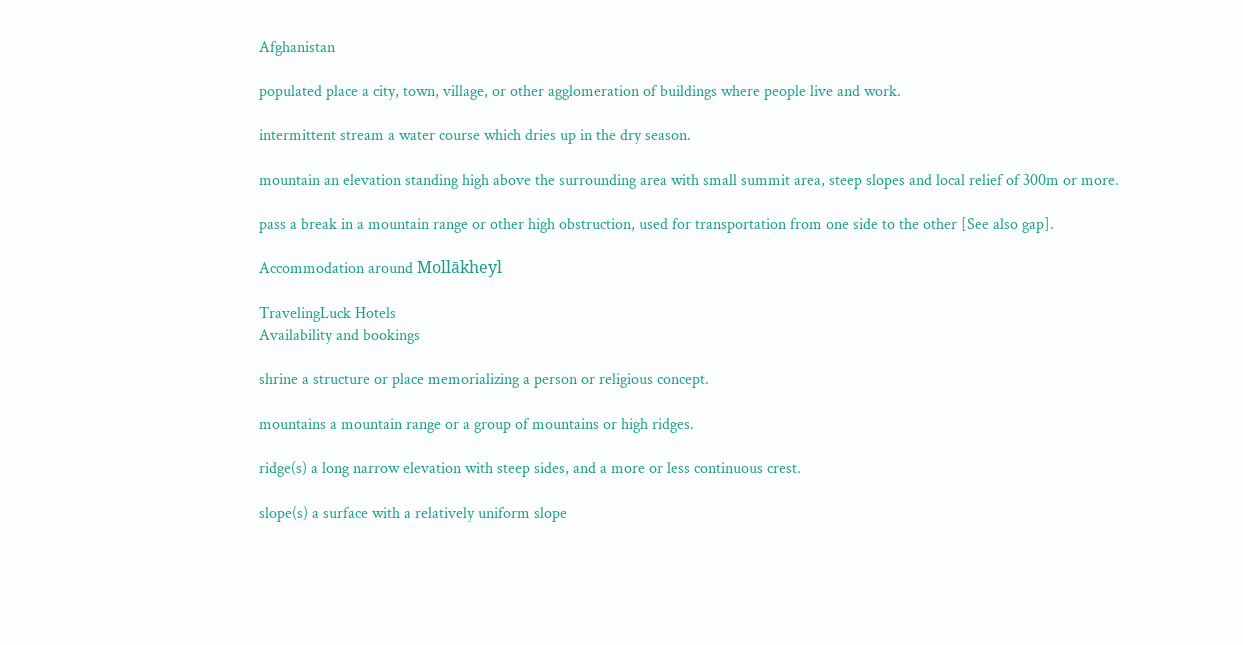Afghanistan

populated place a city, town, village, or other agglomeration of buildings where people live and work.

intermittent stream a water course which dries up in the dry season.

mountain an elevation standing high above the surrounding area with small summit area, steep slopes and local relief of 300m or more.

pass a break in a mountain range or other high obstruction, used for transportation from one side to the other [See also gap].

Accommodation around Mollākheyl

TravelingLuck Hotels
Availability and bookings

shrine a structure or place memorializing a person or religious concept.

mountains a mountain range or a group of mountains or high ridges.

ridge(s) a long narrow elevation with steep sides, and a more or less continuous crest.

slope(s) a surface with a relatively uniform slope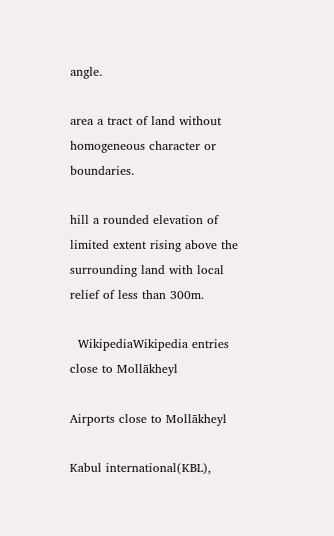angle.

area a tract of land without homogeneous character or boundaries.

hill a rounded elevation of limited extent rising above the surrounding land with local relief of less than 300m.

  WikipediaWikipedia entries close to Mollākheyl

Airports close to Mollākheyl

Kabul international(KBL),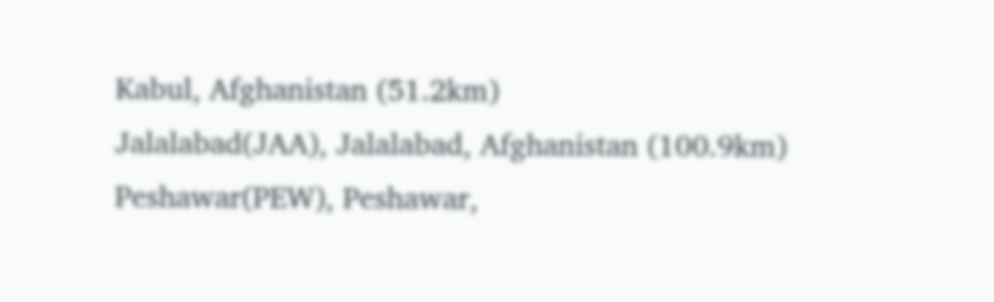Kabul, Afghanistan (51.2km)
Jalalabad(JAA), Jalalabad, Afghanistan (100.9km)
Peshawar(PEW), Peshawar,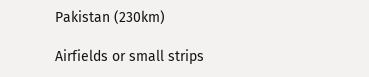Pakistan (230km)

Airfields or small strips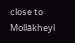close to Mollākheyl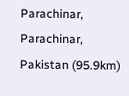Parachinar, Parachinar, Pakistan (95.9km)